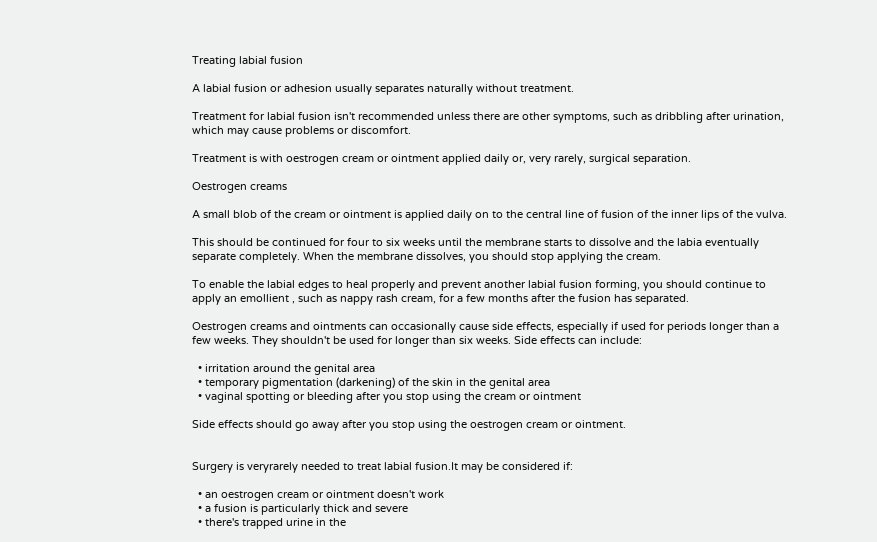Treating labial fusion

A labial fusion or adhesion usually separates naturally without treatment.

Treatment for labial fusion isn't recommended unless there are other symptoms, such as dribbling after urination, which may cause problems or discomfort.

Treatment is with oestrogen cream or ointment applied daily or, very rarely, surgical separation.

Oestrogen creams

A small blob of the cream or ointment is applied daily on to the central line of fusion of the inner lips of the vulva.

This should be continued for four to six weeks until the membrane starts to dissolve and the labia eventually separate completely. When the membrane dissolves, you should stop applying the cream.

To enable the labial edges to heal properly and prevent another labial fusion forming, you should continue to apply an emollient , such as nappy rash cream, for a few months after the fusion has separated.

Oestrogen creams and ointments can occasionally cause side effects, especially if used for periods longer than a few weeks. They shouldn't be used for longer than six weeks. Side effects can include:

  • irritation around the genital area
  • temporary pigmentation (darkening) of the skin in the genital area
  • vaginal spotting or bleeding after you stop using the cream or ointment

Side effects should go away after you stop using the oestrogen cream or ointment.


Surgery is veryrarely needed to treat labial fusion.It may be considered if:

  • an oestrogen cream or ointment doesn't work
  • a fusion is particularly thick and severe
  • there's trapped urine in the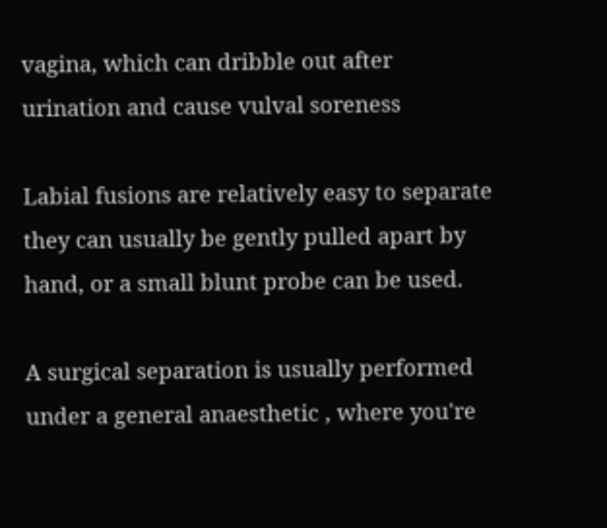vagina, which can dribble out after urination and cause vulval soreness

Labial fusions are relatively easy to separate they can usually be gently pulled apart by hand, or a small blunt probe can be used.

A surgical separation is usually performed under a general anaesthetic , where you're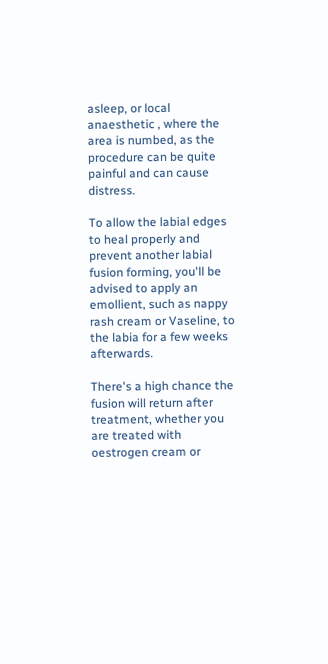asleep, or local anaesthetic , where the area is numbed, as the procedure can be quite painful and can cause distress.

To allow the labial edges to heal properly and prevent another labial fusion forming, you'll be advised to apply an emollient, such as nappy rash cream or Vaseline, to the labia for a few weeks afterwards.

There's a high chance the fusion will return after treatment, whether you are treated with oestrogen cream or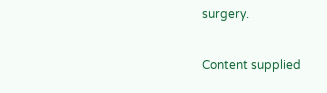surgery.

Content supplied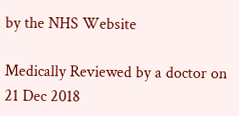by the NHS Website

Medically Reviewed by a doctor on 21 Dec 2018